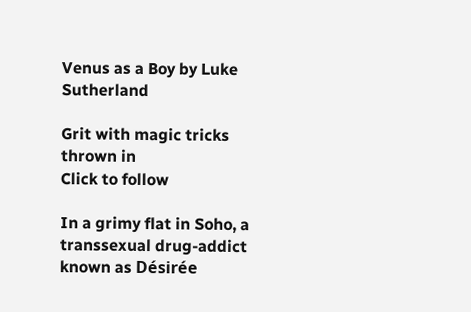Venus as a Boy by Luke Sutherland

Grit with magic tricks thrown in
Click to follow

In a grimy flat in Soho, a transsexual drug-addict known as Désirée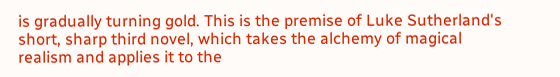is gradually turning gold. This is the premise of Luke Sutherland's short, sharp third novel, which takes the alchemy of magical realism and applies it to the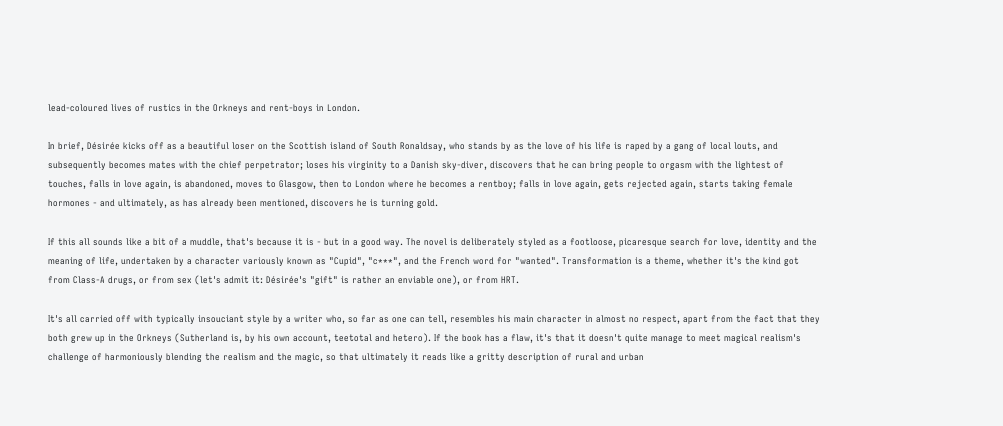lead-coloured lives of rustics in the Orkneys and rent-boys in London.

In brief, Désirée kicks off as a beautiful loser on the Scottish island of South Ronaldsay, who stands by as the love of his life is raped by a gang of local louts, and subsequently becomes mates with the chief perpetrator; loses his virginity to a Danish sky-diver, discovers that he can bring people to orgasm with the lightest of touches, falls in love again, is abandoned, moves to Glasgow, then to London where he becomes a rentboy; falls in love again, gets rejected again, starts taking female hormones - and ultimately, as has already been mentioned, discovers he is turning gold.

If this all sounds like a bit of a muddle, that's because it is - but in a good way. The novel is deliberately styled as a footloose, picaresque search for love, identity and the meaning of life, undertaken by a character variously known as "Cupid", "c***", and the French word for "wanted". Transformation is a theme, whether it's the kind got from Class-A drugs, or from sex (let's admit it: Désirée's "gift" is rather an enviable one), or from HRT.

It's all carried off with typically insouciant style by a writer who, so far as one can tell, resembles his main character in almost no respect, apart from the fact that they both grew up in the Orkneys (Sutherland is, by his own account, teetotal and hetero). If the book has a flaw, it's that it doesn't quite manage to meet magical realism's challenge of harmoniously blending the realism and the magic, so that ultimately it reads like a gritty description of rural and urban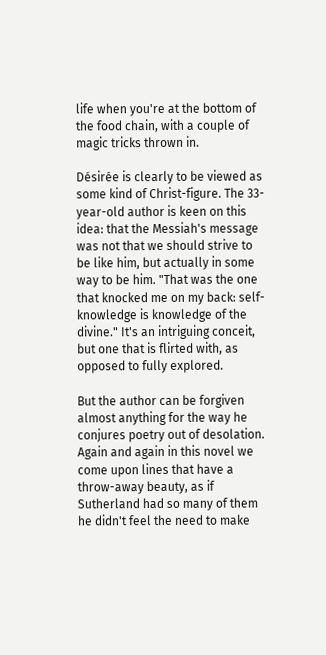life when you're at the bottom of the food chain, with a couple of magic tricks thrown in.

Désirée is clearly to be viewed as some kind of Christ-figure. The 33-year-old author is keen on this idea: that the Messiah's message was not that we should strive to be like him, but actually in some way to be him. "That was the one that knocked me on my back: self-knowledge is knowledge of the divine." It's an intriguing conceit, but one that is flirted with, as opposed to fully explored.

But the author can be forgiven almost anything for the way he conjures poetry out of desolation. Again and again in this novel we come upon lines that have a throw-away beauty, as if Sutherland had so many of them he didn't feel the need to make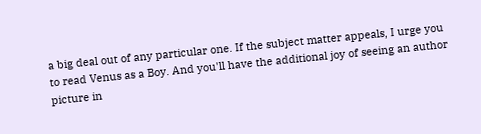a big deal out of any particular one. If the subject matter appeals, I urge you to read Venus as a Boy. And you'll have the additional joy of seeing an author picture in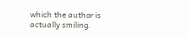which the author is actually smiling.